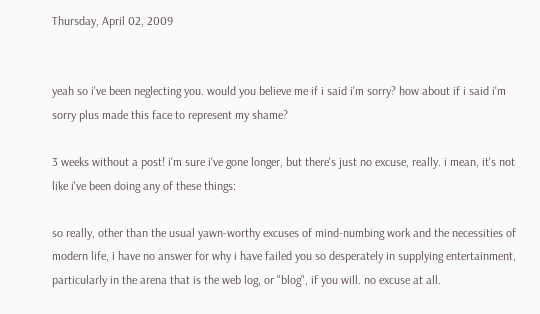Thursday, April 02, 2009


yeah so i've been neglecting you. would you believe me if i said i'm sorry? how about if i said i'm sorry plus made this face to represent my shame?

3 weeks without a post! i'm sure i've gone longer, but there's just no excuse, really. i mean, it's not like i've been doing any of these things:

so really, other than the usual yawn-worthy excuses of mind-numbing work and the necessities of modern life, i have no answer for why i have failed you so desperately in supplying entertainment, particularly in the arena that is the web log, or "blog", if you will. no excuse at all.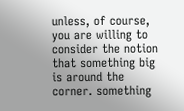unless, of course, you are willing to consider the notion that something big is around the corner. something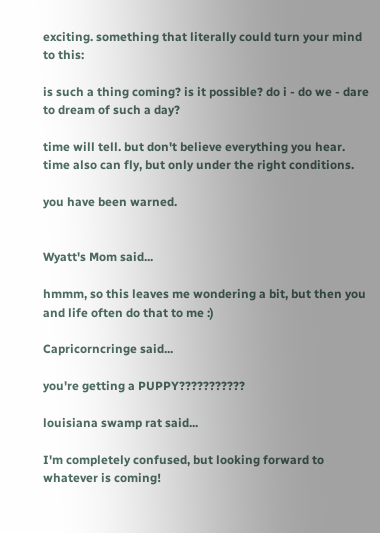exciting. something that literally could turn your mind to this:

is such a thing coming? is it possible? do i - do we - dare to dream of such a day?

time will tell. but don't believe everything you hear. time also can fly, but only under the right conditions.

you have been warned.


Wyatt's Mom said...

hmmm, so this leaves me wondering a bit, but then you and life often do that to me :)

Capricorncringe said...

you're getting a PUPPY???????????

louisiana swamp rat said...

I'm completely confused, but looking forward to whatever is coming!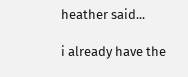heather said...

i already have the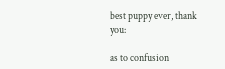best puppy ever, thank you:

as to confusion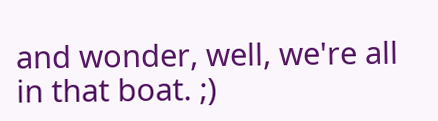and wonder, well, we're all in that boat. ;)